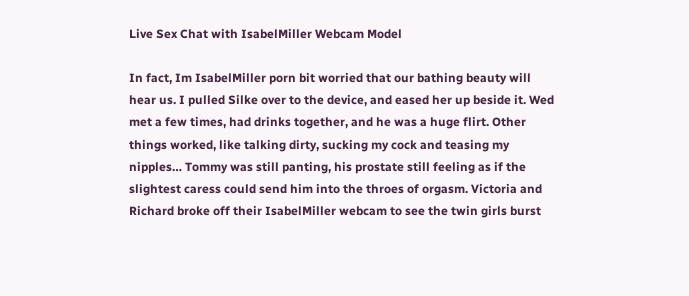Live Sex Chat with IsabelMiller Webcam Model

In fact, Im IsabelMiller porn bit worried that our bathing beauty will hear us. I pulled Silke over to the device, and eased her up beside it. Wed met a few times, had drinks together, and he was a huge flirt. Other things worked, like talking dirty, sucking my cock and teasing my nipples… Tommy was still panting, his prostate still feeling as if the slightest caress could send him into the throes of orgasm. Victoria and Richard broke off their IsabelMiller webcam to see the twin girls burst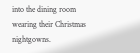into the dining room wearing their Christmas nightgowns.